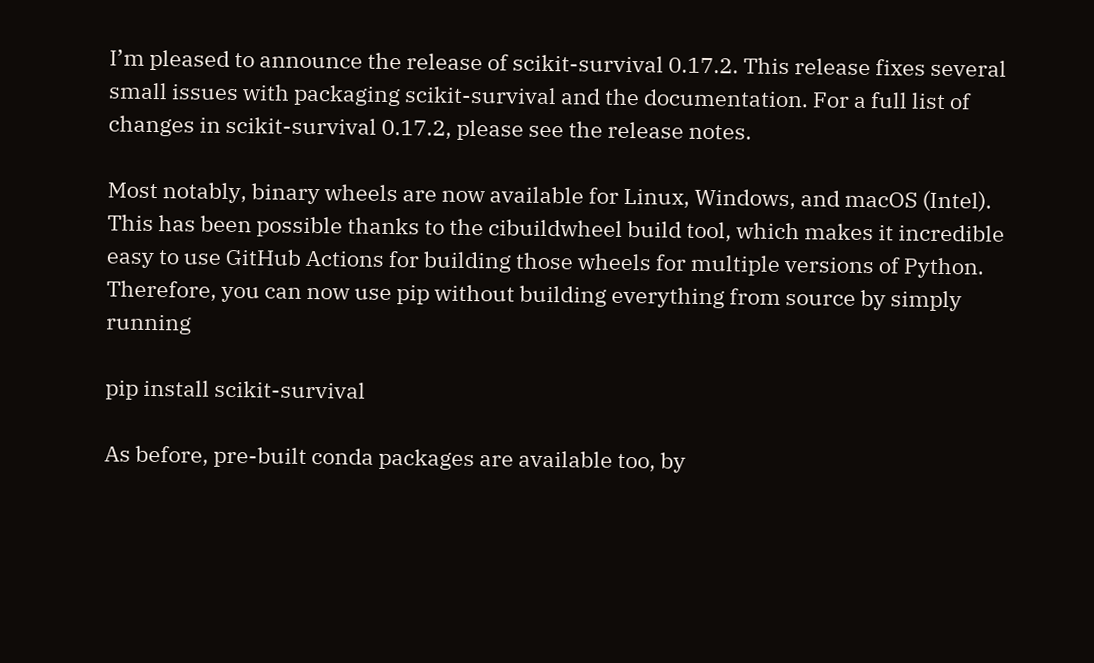I’m pleased to announce the release of scikit-survival 0.17.2. This release fixes several small issues with packaging scikit-survival and the documentation. For a full list of changes in scikit-survival 0.17.2, please see the release notes.

Most notably, binary wheels are now available for Linux, Windows, and macOS (Intel). This has been possible thanks to the cibuildwheel build tool, which makes it incredible easy to use GitHub Actions for building those wheels for multiple versions of Python. Therefore, you can now use pip without building everything from source by simply running

pip install scikit-survival

As before, pre-built conda packages are available too, by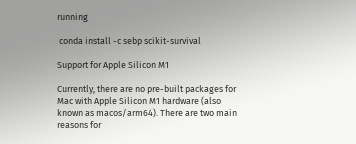running

 conda install -c sebp scikit-survival

Support for Apple Silicon M1

Currently, there are no pre-built packages for Mac with Apple Silicon M1 hardware (also known as macos/arm64). There are two main reasons for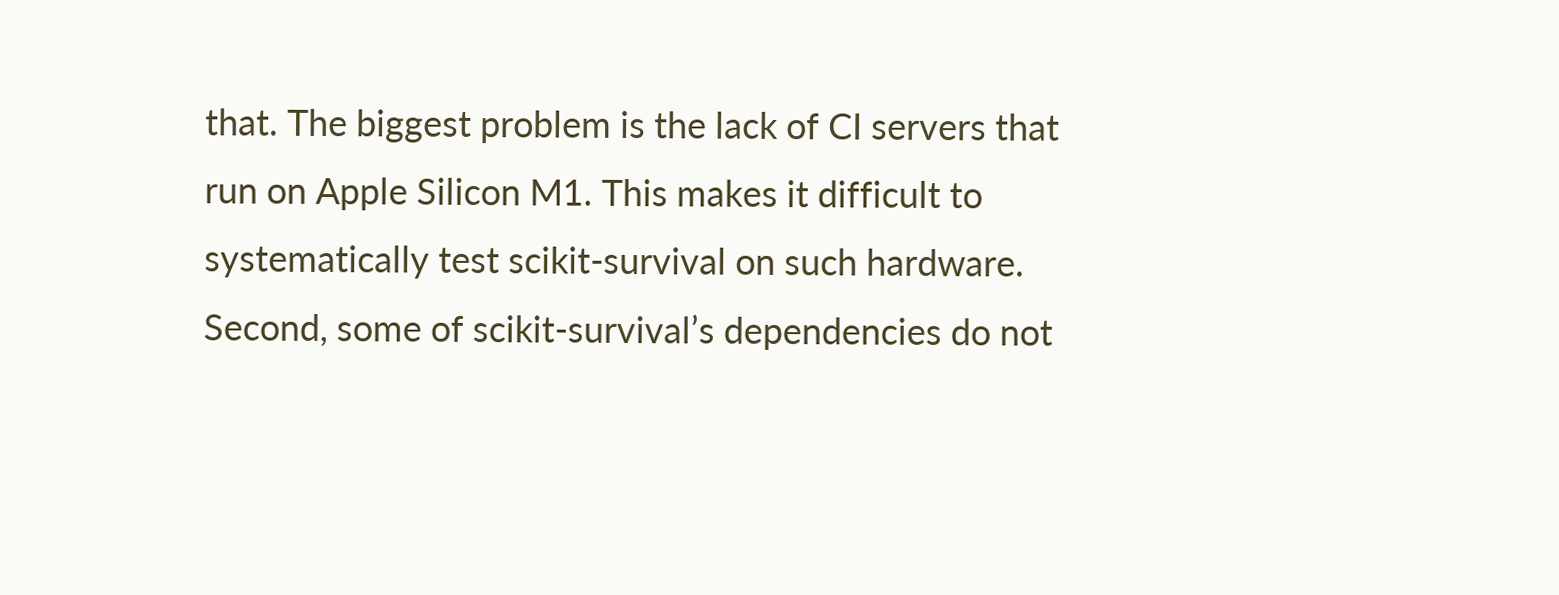that. The biggest problem is the lack of CI servers that run on Apple Silicon M1. This makes it difficult to systematically test scikit-survival on such hardware. Second, some of scikit-survival’s dependencies do not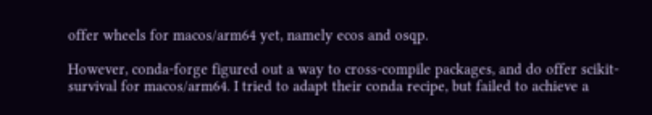offer wheels for macos/arm64 yet, namely ecos and osqp.

However, conda-forge figured out a way to cross-compile packages, and do offer scikit-survival for macos/arm64. I tried to adapt their conda recipe, but failed to achieve a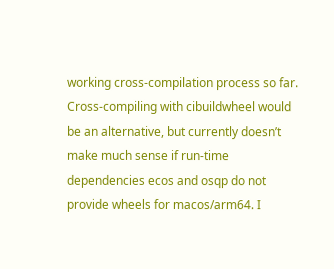working cross-compilation process so far. Cross-compiling with cibuildwheel would be an alternative, but currently doesn’t make much sense if run-time dependencies ecos and osqp do not provide wheels for macos/arm64. I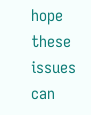hope these issues can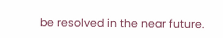be resolved in the near future.